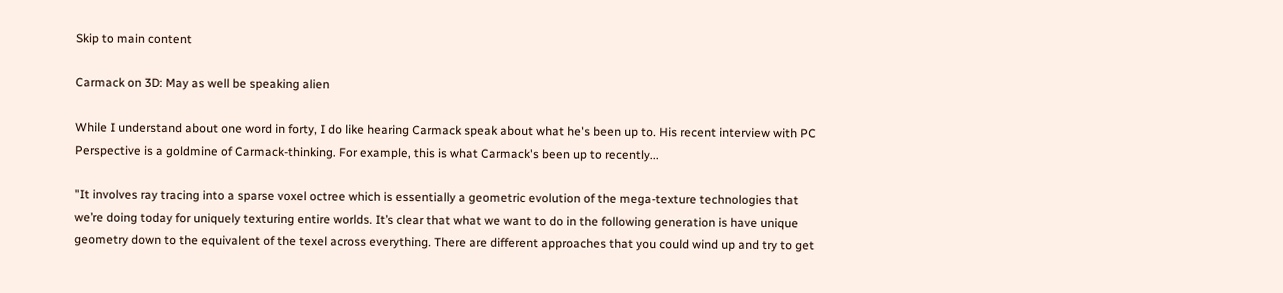Skip to main content

Carmack on 3D: May as well be speaking alien

While I understand about one word in forty, I do like hearing Carmack speak about what he's been up to. His recent interview with PC Perspective is a goldmine of Carmack-thinking. For example, this is what Carmack's been up to recently...

"It involves ray tracing into a sparse voxel octree which is essentially a geometric evolution of the mega-texture technologies that we’re doing today for uniquely texturing entire worlds. It’s clear that what we want to do in the following generation is have unique geometry down to the equivalent of the texel across everything. There are different approaches that you could wind up and try to get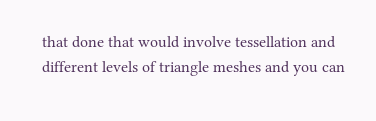that done that would involve tessellation and different levels of triangle meshes and you can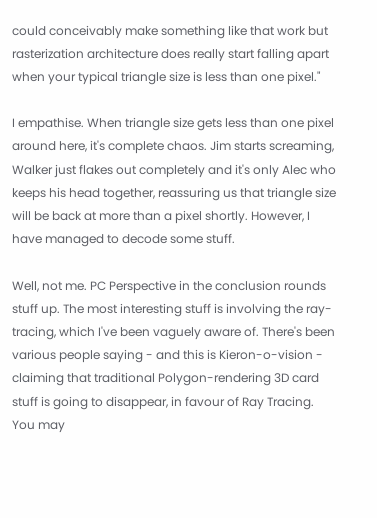could conceivably make something like that work but rasterization architecture does really start falling apart when your typical triangle size is less than one pixel."

I empathise. When triangle size gets less than one pixel around here, it's complete chaos. Jim starts screaming, Walker just flakes out completely and it's only Alec who keeps his head together, reassuring us that triangle size will be back at more than a pixel shortly. However, I have managed to decode some stuff.

Well, not me. PC Perspective in the conclusion rounds stuff up. The most interesting stuff is involving the ray-tracing, which I've been vaguely aware of. There's been various people saying - and this is Kieron-o-vision - claiming that traditional Polygon-rendering 3D card stuff is going to disappear, in favour of Ray Tracing. You may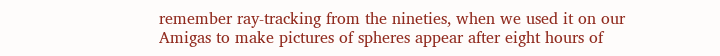remember ray-tracking from the nineties, when we used it on our Amigas to make pictures of spheres appear after eight hours of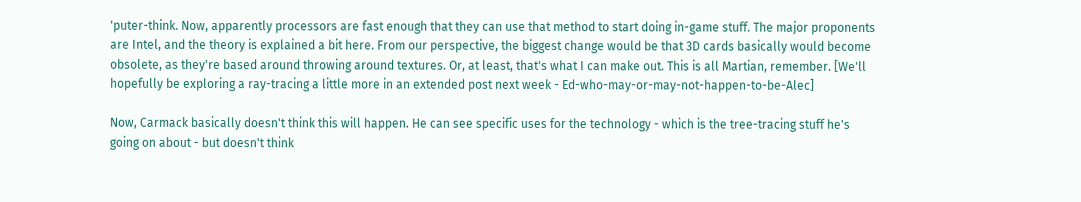'puter-think. Now, apparently processors are fast enough that they can use that method to start doing in-game stuff. The major proponents are Intel, and the theory is explained a bit here. From our perspective, the biggest change would be that 3D cards basically would become obsolete, as they're based around throwing around textures. Or, at least, that's what I can make out. This is all Martian, remember. [We'll hopefully be exploring a ray-tracing a little more in an extended post next week - Ed-who-may-or-may-not-happen-to-be-Alec]

Now, Carmack basically doesn't think this will happen. He can see specific uses for the technology - which is the tree-tracing stuff he's going on about - but doesn't think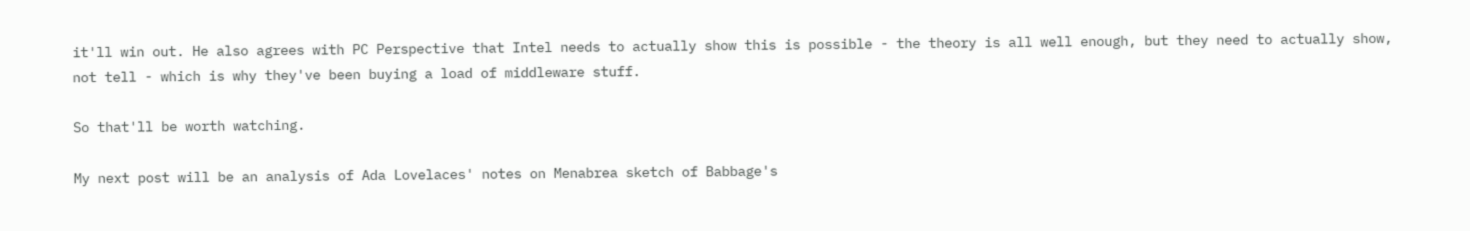it'll win out. He also agrees with PC Perspective that Intel needs to actually show this is possible - the theory is all well enough, but they need to actually show, not tell - which is why they've been buying a load of middleware stuff.

So that'll be worth watching.

My next post will be an analysis of Ada Lovelaces' notes on Menabrea sketch of Babbage's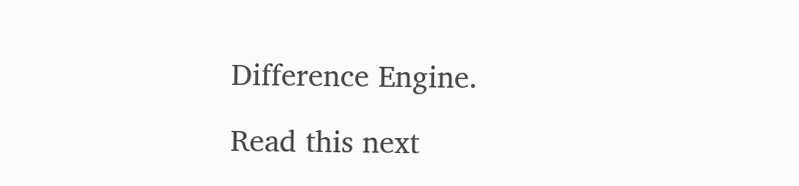Difference Engine.

Read this next